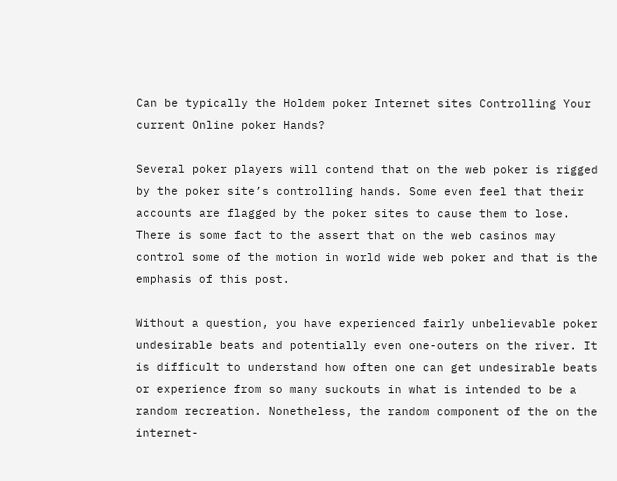Can be typically the Holdem poker Internet sites Controlling Your current Online poker Hands?

Several poker players will contend that on the web poker is rigged by the poker site’s controlling hands. Some even feel that their accounts are flagged by the poker sites to cause them to lose. There is some fact to the assert that on the web casinos may control some of the motion in world wide web poker and that is the emphasis of this post.

Without a question, you have experienced fairly unbelievable poker undesirable beats and potentially even one-outers on the river. It is difficult to understand how often one can get undesirable beats or experience from so many suckouts in what is intended to be a random recreation. Nonetheless, the random component of the on the internet-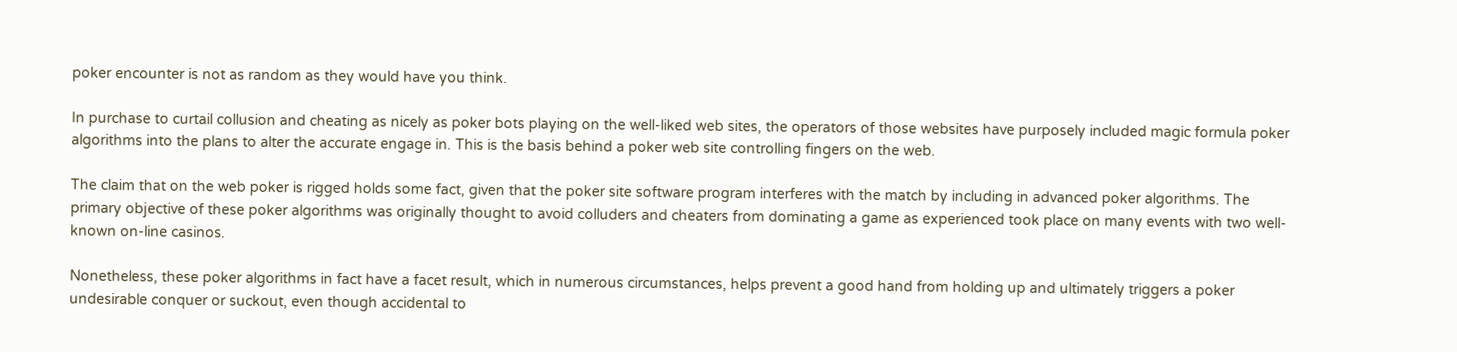poker encounter is not as random as they would have you think.

In purchase to curtail collusion and cheating as nicely as poker bots playing on the well-liked web sites, the operators of those websites have purposely included magic formula poker algorithms into the plans to alter the accurate engage in. This is the basis behind a poker web site controlling fingers on the web.

The claim that on the web poker is rigged holds some fact, given that the poker site software program interferes with the match by including in advanced poker algorithms. The primary objective of these poker algorithms was originally thought to avoid colluders and cheaters from dominating a game as experienced took place on many events with two well-known on-line casinos.

Nonetheless, these poker algorithms in fact have a facet result, which in numerous circumstances, helps prevent a good hand from holding up and ultimately triggers a poker undesirable conquer or suckout, even though accidental to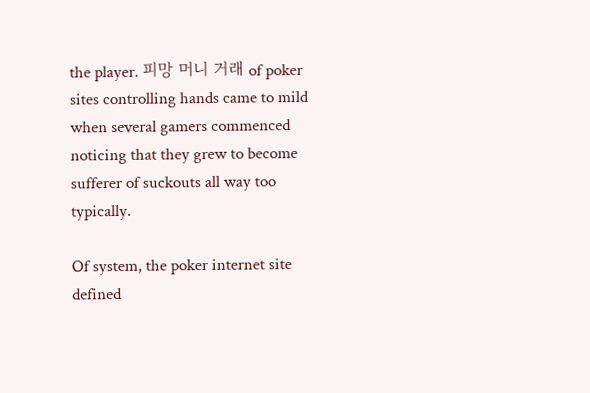the player. 피망 머니 거래 of poker sites controlling hands came to mild when several gamers commenced noticing that they grew to become sufferer of suckouts all way too typically.

Of system, the poker internet site defined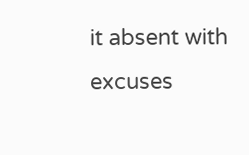it absent with excuses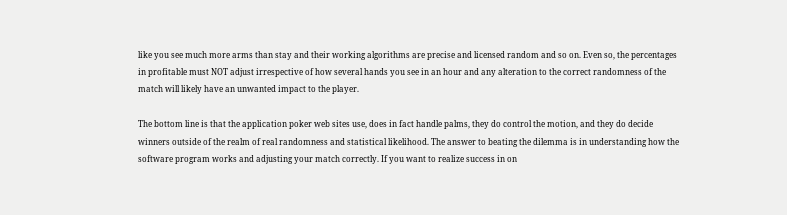like you see much more arms than stay and their working algorithms are precise and licensed random and so on. Even so, the percentages in profitable must NOT adjust irrespective of how several hands you see in an hour and any alteration to the correct randomness of the match will likely have an unwanted impact to the player.

The bottom line is that the application poker web sites use, does in fact handle palms, they do control the motion, and they do decide winners outside of the realm of real randomness and statistical likelihood. The answer to beating the dilemma is in understanding how the software program works and adjusting your match correctly. If you want to realize success in on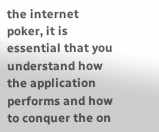the internet poker, it is essential that you understand how the application performs and how to conquer the on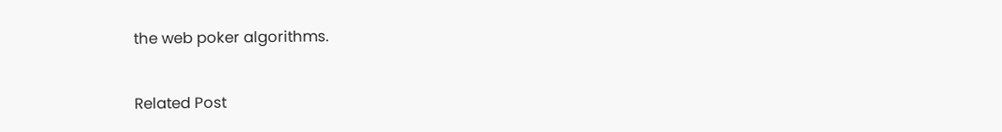the web poker algorithms.

Related Post